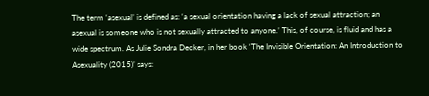The term ‘asexual’ is defined as: ‘a sexual orientation having a lack of sexual attraction; an asexual is someone who is not sexually attracted to anyone.’ This, of course, is fluid and has a wide spectrum. As Julie Sondra Decker, in her book ‘The Invisible Orientation: An Introduction to Asexuality (2015)’ says: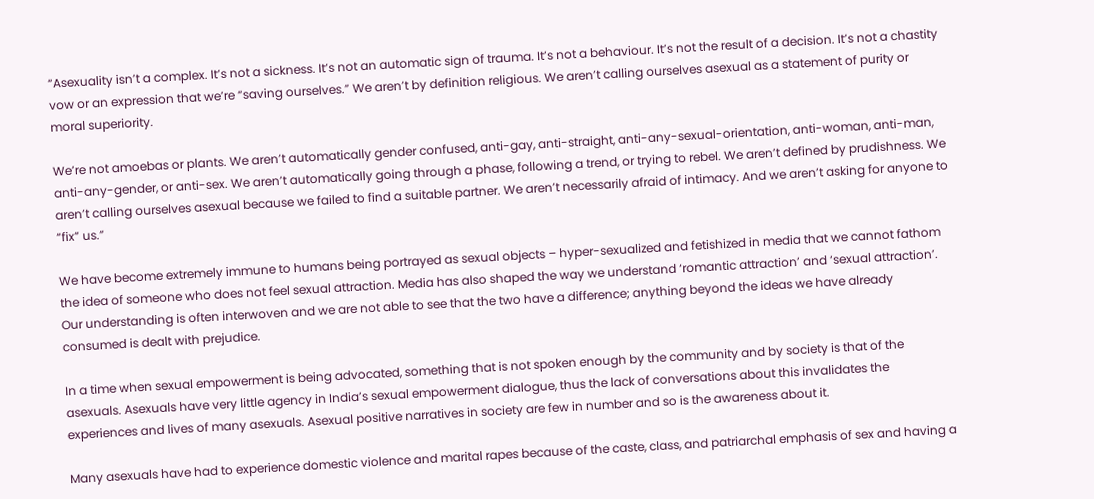“Asexuality isn’t a complex. It’s not a sickness. It’s not an automatic sign of trauma. It’s not a behaviour. It’s not the result of a decision. It’s not a chastity vow or an expression that we’re “saving ourselves.” We aren’t by definition religious. We aren’t calling ourselves asexual as a statement of purity or moral superiority.

We’re not amoebas or plants. We aren’t automatically gender confused, anti-gay, anti-straight, anti-any-sexual-orientation, anti-woman, anti-man, anti-any-gender, or anti-sex. We aren’t automatically going through a phase, following a trend, or trying to rebel. We aren’t defined by prudishness. We aren’t calling ourselves asexual because we failed to find a suitable partner. We aren’t necessarily afraid of intimacy. And we aren’t asking for anyone to “fix” us.”

We have become extremely immune to humans being portrayed as sexual objects – hyper-sexualized and fetishized in media that we cannot fathom the idea of someone who does not feel sexual attraction. Media has also shaped the way we understand ‘romantic attraction’ and ‘sexual attraction’. Our understanding is often interwoven and we are not able to see that the two have a difference; anything beyond the ideas we have already consumed is dealt with prejudice.

In a time when sexual empowerment is being advocated, something that is not spoken enough by the community and by society is that of the asexuals. Asexuals have very little agency in India’s sexual empowerment dialogue, thus the lack of conversations about this invalidates the experiences and lives of many asexuals. Asexual positive narratives in society are few in number and so is the awareness about it.

Many asexuals have had to experience domestic violence and marital rapes because of the caste, class, and patriarchal emphasis of sex and having a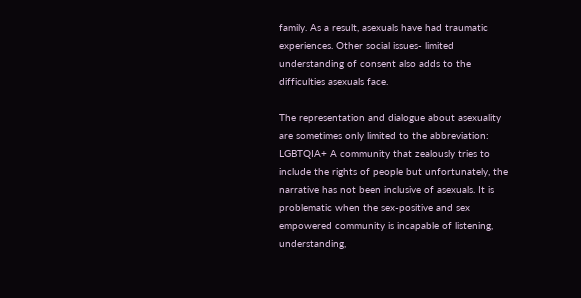family. As a result, asexuals have had traumatic experiences. Other social issues- limited understanding of consent also adds to the difficulties asexuals face.

The representation and dialogue about asexuality are sometimes only limited to the abbreviation: LGBTQIA+ A community that zealously tries to include the rights of people but unfortunately, the narrative has not been inclusive of asexuals. It is problematic when the sex-positive and sex empowered community is incapable of listening, understanding,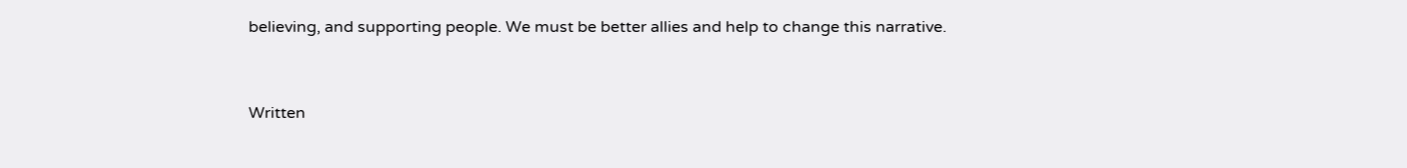believing, and supporting people. We must be better allies and help to change this narrative.


Written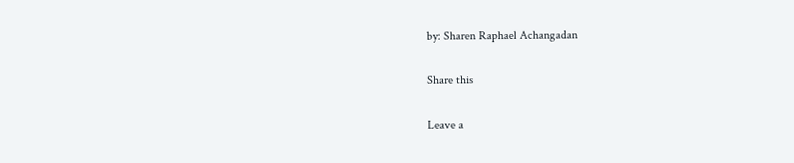by: Sharen Raphael Achangadan

Share this

Leave a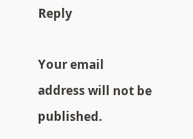Reply

Your email address will not be published.